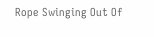Rope Swinging Out Of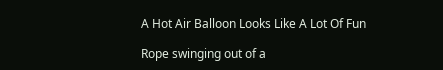A Hot Air Balloon Looks Like A Lot Of Fun

Rope swinging out of a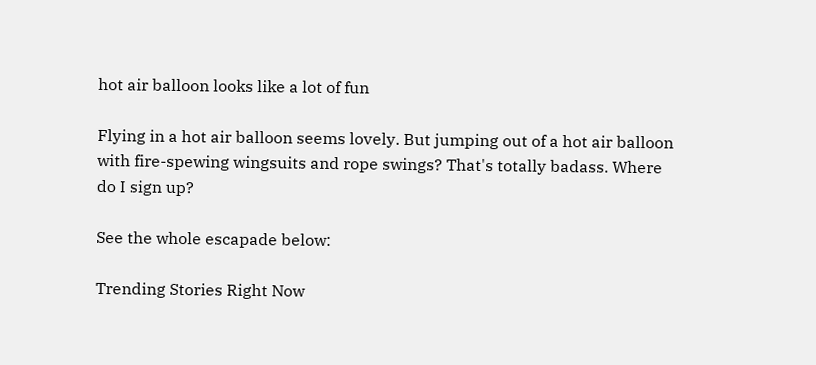hot air balloon looks like a lot of fun

Flying in a hot air balloon seems lovely. But jumping out of a hot air balloon with fire-spewing wingsuits and rope swings? That's totally badass. Where do I sign up?

See the whole escapade below:

Trending Stories Right Now